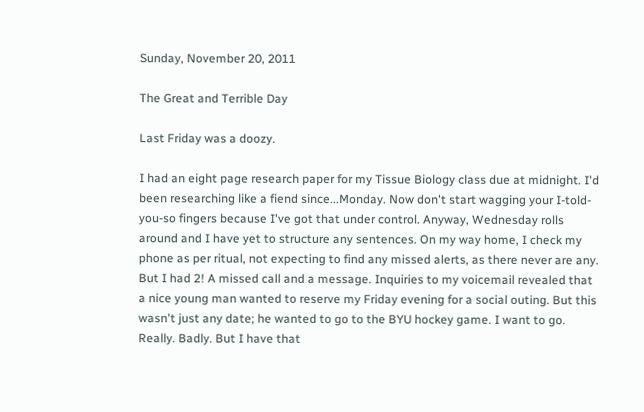Sunday, November 20, 2011

The Great and Terrible Day

Last Friday was a doozy.

I had an eight page research paper for my Tissue Biology class due at midnight. I'd been researching like a fiend since...Monday. Now don't start wagging your I-told-you-so fingers because I've got that under control. Anyway, Wednesday rolls around and I have yet to structure any sentences. On my way home, I check my phone as per ritual, not expecting to find any missed alerts, as there never are any. But I had 2! A missed call and a message. Inquiries to my voicemail revealed that a nice young man wanted to reserve my Friday evening for a social outing. But this wasn't just any date; he wanted to go to the BYU hockey game. I want to go. Really. Badly. But I have that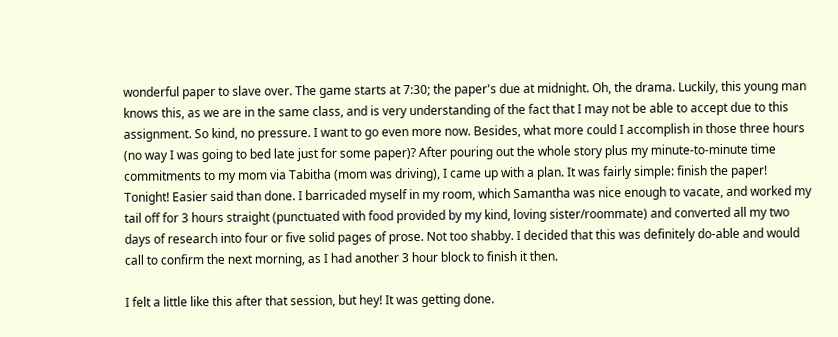wonderful paper to slave over. The game starts at 7:30; the paper's due at midnight. Oh, the drama. Luckily, this young man knows this, as we are in the same class, and is very understanding of the fact that I may not be able to accept due to this assignment. So kind, no pressure. I want to go even more now. Besides, what more could I accomplish in those three hours (no way I was going to bed late just for some paper)? After pouring out the whole story plus my minute-to-minute time commitments to my mom via Tabitha (mom was driving), I came up with a plan. It was fairly simple: finish the paper! Tonight! Easier said than done. I barricaded myself in my room, which Samantha was nice enough to vacate, and worked my tail off for 3 hours straight (punctuated with food provided by my kind, loving sister/roommate) and converted all my two days of research into four or five solid pages of prose. Not too shabby. I decided that this was definitely do-able and would call to confirm the next morning, as I had another 3 hour block to finish it then.

I felt a little like this after that session, but hey! It was getting done.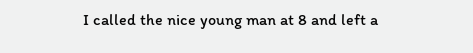I called the nice young man at 8 and left a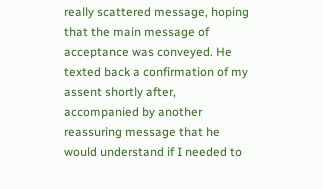really scattered message, hoping that the main message of acceptance was conveyed. He texted back a confirmation of my assent shortly after, accompanied by another reassuring message that he would understand if I needed to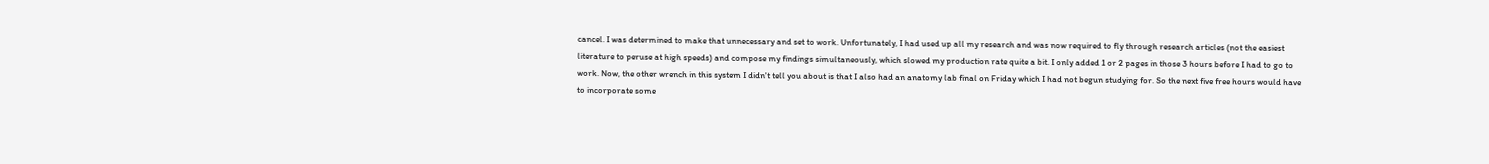cancel. I was determined to make that unnecessary and set to work. Unfortunately, I had used up all my research and was now required to fly through research articles (not the easiest literature to peruse at high speeds) and compose my findings simultaneously, which slowed my production rate quite a bit. I only added 1 or 2 pages in those 3 hours before I had to go to work. Now, the other wrench in this system I didn't tell you about is that I also had an anatomy lab final on Friday which I had not begun studying for. So the next five free hours would have to incorporate some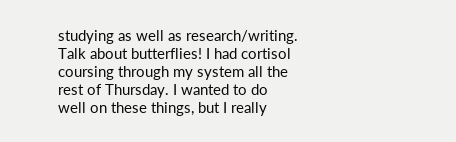studying as well as research/writing. Talk about butterflies! I had cortisol coursing through my system all the rest of Thursday. I wanted to do well on these things, but I really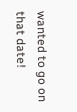wanted to go on that date!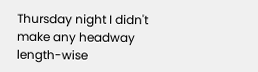Thursday night I didn't make any headway length-wise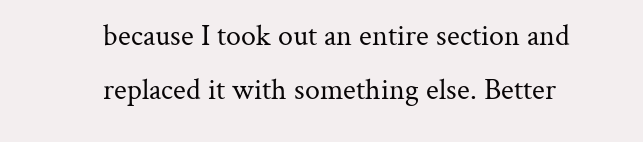because I took out an entire section and replaced it with something else. Better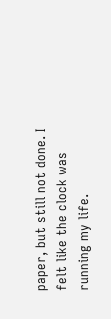paper, but still not done. I felt like the clock was running my life.